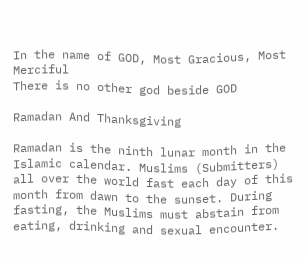In the name of GOD, Most Gracious, Most Merciful
There is no other god beside GOD

Ramadan And Thanksgiving

Ramadan is the ninth lunar month in the Islamic calendar. Muslims (Submitters) all over the world fast each day of this month from dawn to the sunset. During fasting, the Muslims must abstain from eating, drinking and sexual encounter.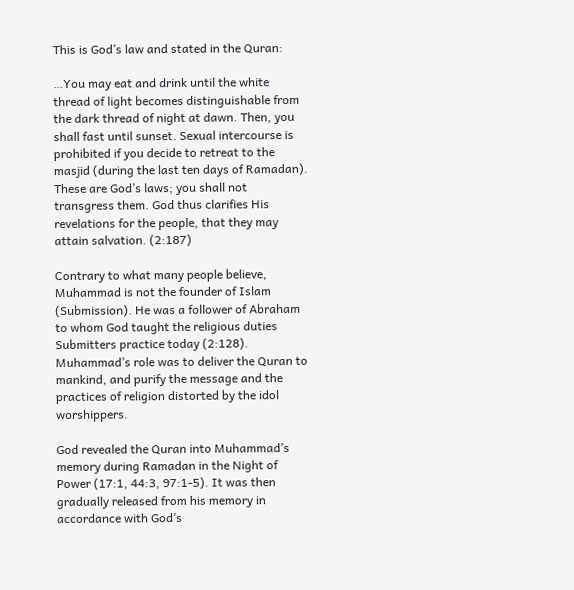This is God’s law and stated in the Quran:

…You may eat and drink until the white thread of light becomes distinguishable from the dark thread of night at dawn. Then, you shall fast until sunset. Sexual intercourse is prohibited if you decide to retreat to the masjid (during the last ten days of Ramadan). These are God’s laws; you shall not transgress them. God thus clarifies His revelations for the people, that they may attain salvation. (2:187)

Contrary to what many people believe, Muhammad is not the founder of Islam (Submission). He was a follower of Abraham to whom God taught the religious duties Submitters practice today (2:128). Muhammad’s role was to deliver the Quran to mankind, and purify the message and the practices of religion distorted by the idol worshippers.

God revealed the Quran into Muhammad’s memory during Ramadan in the Night of Power (17:1, 44:3, 97:1-5). It was then gradually released from his memory in accordance with God’s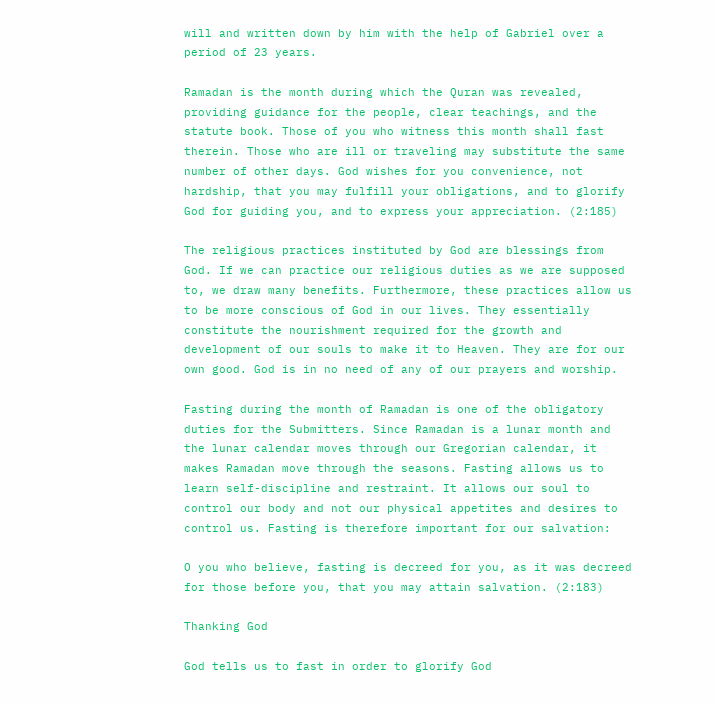will and written down by him with the help of Gabriel over a period of 23 years.

Ramadan is the month during which the Quran was revealed, providing guidance for the people, clear teachings, and the statute book. Those of you who witness this month shall fast therein. Those who are ill or traveling may substitute the same number of other days. God wishes for you convenience, not hardship, that you may fulfill your obligations, and to glorify God for guiding you, and to express your appreciation. (2:185)

The religious practices instituted by God are blessings from God. If we can practice our religious duties as we are supposed to, we draw many benefits. Furthermore, these practices allow us to be more conscious of God in our lives. They essentially constitute the nourishment required for the growth and development of our souls to make it to Heaven. They are for our own good. God is in no need of any of our prayers and worship.

Fasting during the month of Ramadan is one of the obligatory duties for the Submitters. Since Ramadan is a lunar month and the lunar calendar moves through our Gregorian calendar, it makes Ramadan move through the seasons. Fasting allows us to learn self-discipline and restraint. It allows our soul to control our body and not our physical appetites and desires to control us. Fasting is therefore important for our salvation:

O you who believe, fasting is decreed for you, as it was decreed for those before you, that you may attain salvation. (2:183)

Thanking God

God tells us to fast in order to glorify God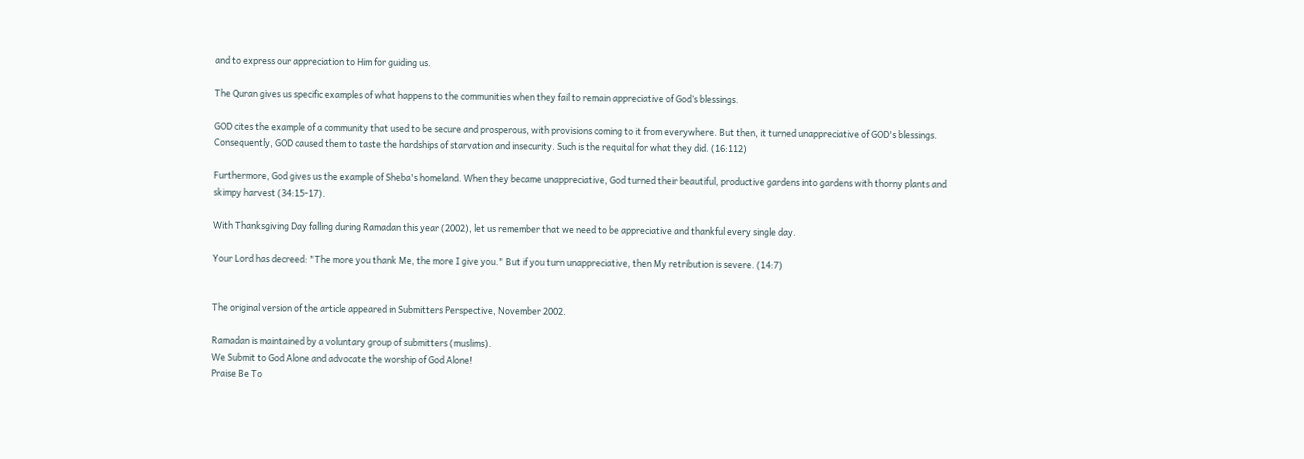and to express our appreciation to Him for guiding us.

The Quran gives us specific examples of what happens to the communities when they fail to remain appreciative of God’s blessings.

GOD cites the example of a community that used to be secure and prosperous, with provisions coming to it from everywhere. But then, it turned unappreciative of GOD's blessings. Consequently, GOD caused them to taste the hardships of starvation and insecurity. Such is the requital for what they did. (16:112)

Furthermore, God gives us the example of Sheba's homeland. When they became unappreciative, God turned their beautiful, productive gardens into gardens with thorny plants and skimpy harvest (34:15-17).

With Thanksgiving Day falling during Ramadan this year (2002), let us remember that we need to be appreciative and thankful every single day.

Your Lord has decreed: "The more you thank Me, the more I give you." But if you turn unappreciative, then My retribution is severe. (14:7)


The original version of the article appeared in Submitters Perspective, November 2002.

Ramadan is maintained by a voluntary group of submitters (muslims).
We Submit to God Alone and advocate the worship of God Alone!
Praise Be To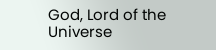God, Lord of the Universe